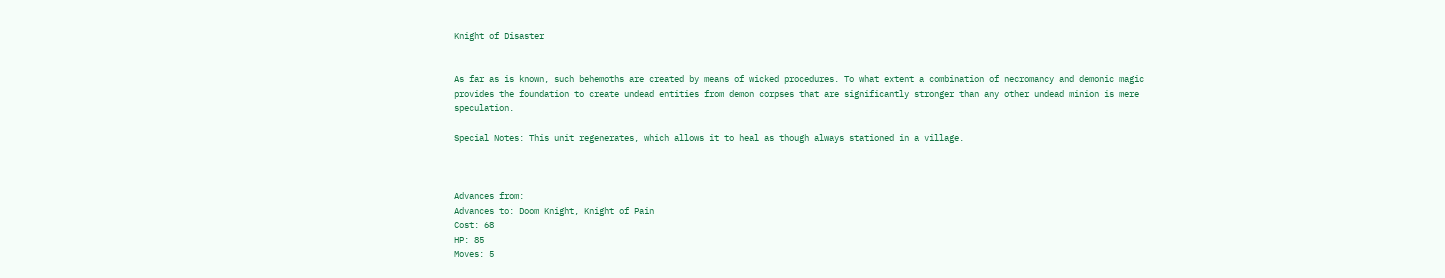Knight of Disaster


As far as is known, such behemoths are created by means of wicked procedures. To what extent a combination of necromancy and demonic magic provides the foundation to create undead entities from demon corpses that are significantly stronger than any other undead minion is mere speculation.

Special Notes: This unit regenerates, which allows it to heal as though always stationed in a village.



Advances from:
Advances to: Doom Knight, Knight of Pain
Cost: 68
HP: 85
Moves: 5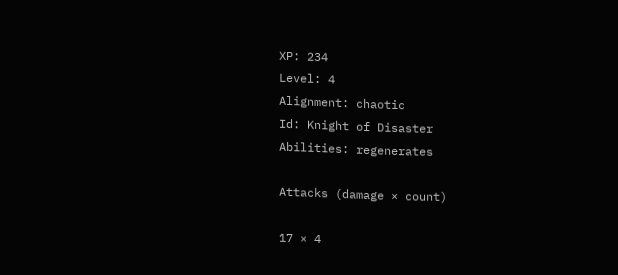XP: 234
Level: 4
Alignment: chaotic
Id: Knight of Disaster
Abilities: regenerates

Attacks (damage × count)

17 × 4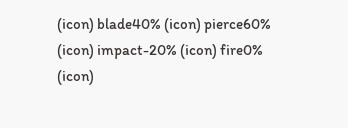(icon) blade40% (icon) pierce60%
(icon) impact-20% (icon) fire0%
(icon)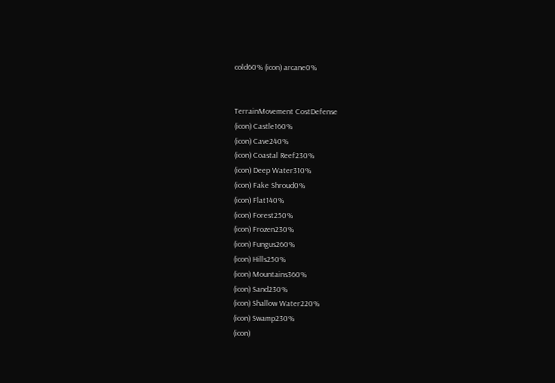cold60% (icon) arcane0%


TerrainMovement CostDefense
(icon) Castle160%
(icon) Cave240%
(icon) Coastal Reef230%
(icon) Deep Water310%
(icon) Fake Shroud0%
(icon) Flat140%
(icon) Forest250%
(icon) Frozen230%
(icon) Fungus260%
(icon) Hills250%
(icon) Mountains360%
(icon) Sand230%
(icon) Shallow Water220%
(icon) Swamp230%
(icon)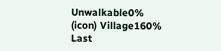Unwalkable0%
(icon) Village160%
Last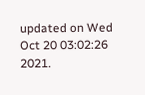updated on Wed Oct 20 03:02:26 2021.